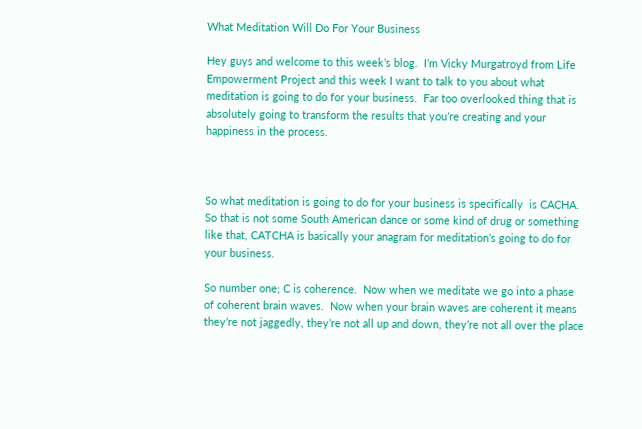What Meditation Will Do For Your Business

Hey guys and welcome to this week’s blog.  I’m Vicky Murgatroyd from Life Empowerment Project and this week I want to talk to you about what meditation is going to do for your business.  Far too overlooked thing that is absolutely going to transform the results that you’re creating and your happiness in the process.



So what meditation is going to do for your business is specifically  is CACHA.  So that is not some South American dance or some kind of drug or something like that, CATCHA is basically your anagram for meditation’s going to do for your business.

So number one; C is coherence.  Now when we meditate we go into a phase of coherent brain waves.  Now when your brain waves are coherent it means they’re not jaggedly, they’re not all up and down, they’re not all over the place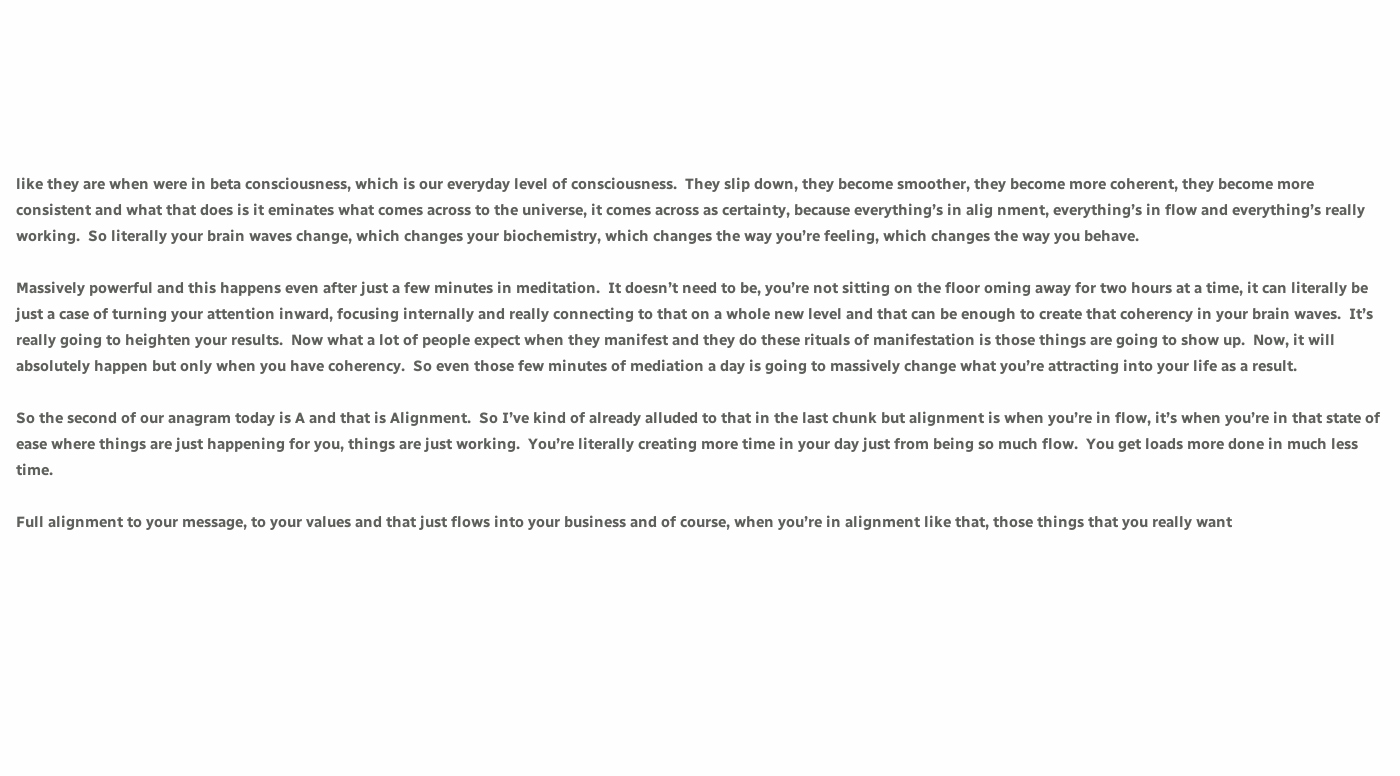like they are when were in beta consciousness, which is our everyday level of consciousness.  They slip down, they become smoother, they become more coherent, they become more consistent and what that does is it eminates what comes across to the universe, it comes across as certainty, because everything’s in alig nment, everything’s in flow and everything’s really working.  So literally your brain waves change, which changes your biochemistry, which changes the way you’re feeling, which changes the way you behave.

Massively powerful and this happens even after just a few minutes in meditation.  It doesn’t need to be, you’re not sitting on the floor oming away for two hours at a time, it can literally be just a case of turning your attention inward, focusing internally and really connecting to that on a whole new level and that can be enough to create that coherency in your brain waves.  It’s really going to heighten your results.  Now what a lot of people expect when they manifest and they do these rituals of manifestation is those things are going to show up.  Now, it will absolutely happen but only when you have coherency.  So even those few minutes of mediation a day is going to massively change what you’re attracting into your life as a result.

So the second of our anagram today is A and that is Alignment.  So I’ve kind of already alluded to that in the last chunk but alignment is when you’re in flow, it’s when you’re in that state of ease where things are just happening for you, things are just working.  You’re literally creating more time in your day just from being so much flow.  You get loads more done in much less time.

Full alignment to your message, to your values and that just flows into your business and of course, when you’re in alignment like that, those things that you really want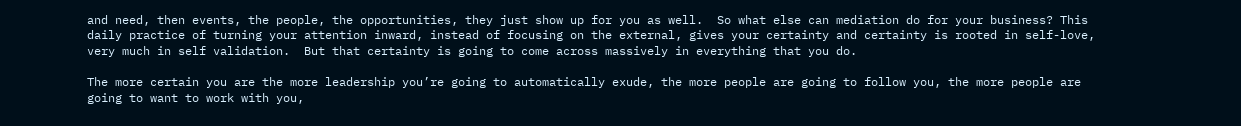and need, then events, the people, the opportunities, they just show up for you as well.  So what else can mediation do for your business? This daily practice of turning your attention inward, instead of focusing on the external, gives your certainty and certainty is rooted in self-love, very much in self validation.  But that certainty is going to come across massively in everything that you do.

The more certain you are the more leadership you’re going to automatically exude, the more people are going to follow you, the more people are going to want to work with you,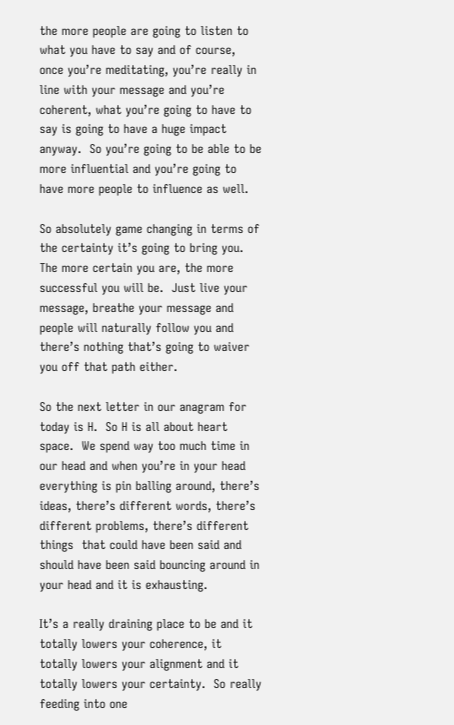the more people are going to listen to what you have to say and of course, once you’re meditating, you’re really in line with your message and you’re coherent, what you’re going to have to say is going to have a huge impact anyway.  So you’re going to be able to be more influential and you’re going to have more people to influence as well.

So absolutely game changing in terms of the certainty it’s going to bring you.  The more certain you are, the more successful you will be.  Just live your message, breathe your message and people will naturally follow you and there’s nothing that’s going to waiver you off that path either.

So the next letter in our anagram for today is H.  So H is all about heart space.  We spend way too much time in our head and when you’re in your head everything is pin balling around, there’s ideas, there’s different words, there’s different problems, there’s different things  that could have been said and should have been said bouncing around in your head and it is exhausting.

It’s a really draining place to be and it totally lowers your coherence, it totally lowers your alignment and it totally lowers your certainty.  So really feeding into one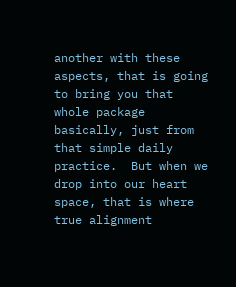another with these aspects, that is going to bring you that whole package basically, just from that simple daily practice.  But when we drop into our heart space, that is where true alignment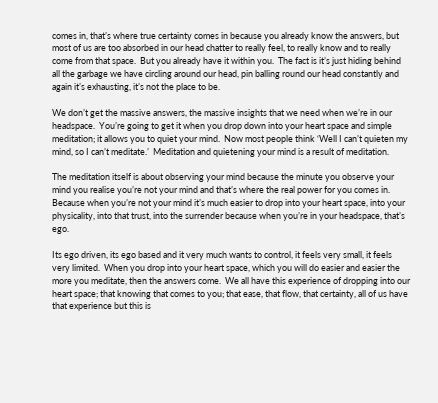comes in, that’s where true certainty comes in because you already know the answers, but most of us are too absorbed in our head chatter to really feel, to really know and to really come from that space.  But you already have it within you.  The fact is it’s just hiding behind all the garbage we have circling around our head, pin balling round our head constantly and again it’s exhausting, it’s not the place to be.

We don’t get the massive answers, the massive insights that we need when we’re in our headspace.  You’re going to get it when you drop down into your heart space and simple meditation; it allows you to quiet your mind.  Now most people think ‘Well I can’t quieten my mind, so I can’t meditate.’  Meditation and quietening your mind is a result of meditation.

The meditation itself is about observing your mind because the minute you observe your mind you realise you’re not your mind and that’s where the real power for you comes in. Because when you’re not your mind it’s much easier to drop into your heart space, into your physicality, into that trust, into the surrender because when you’re in your headspace, that’s ego.

Its ego driven, its ego based and it very much wants to control, it feels very small, it feels very limited.  When you drop into your heart space, which you will do easier and easier the more you meditate, then the answers come.  We all have this experience of dropping into our heart space; that knowing that comes to you; that ease, that flow, that certainty, all of us have that experience but this is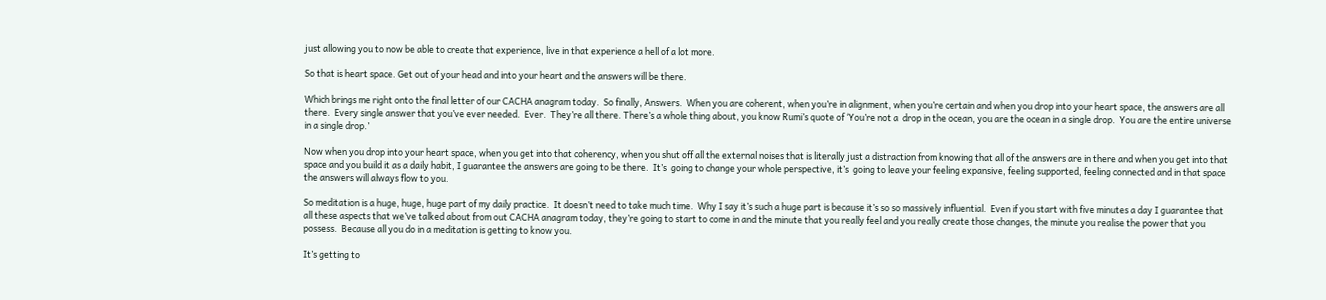just allowing you to now be able to create that experience, live in that experience a hell of a lot more.

So that is heart space. Get out of your head and into your heart and the answers will be there.

Which brings me right onto the final letter of our CACHA anagram today.  So finally, Answers.  When you are coherent, when you’re in alignment, when you’re certain and when you drop into your heart space, the answers are all there.  Every single answer that you’ve ever needed.  Ever.  They’re all there. There’s a whole thing about, you know Rumi’s quote of ‘You’re not a  drop in the ocean, you are the ocean in a single drop.  You are the entire universe in a single drop.’

Now when you drop into your heart space, when you get into that coherency, when you shut off all the external noises that is literally just a distraction from knowing that all of the answers are in there and when you get into that space and you build it as a daily habit, I guarantee the answers are going to be there.  It’s  going to change your whole perspective, it’s  going to leave your feeling expansive, feeling supported, feeling connected and in that space the answers will always flow to you.

So meditation is a huge, huge, huge part of my daily practice.  It doesn’t need to take much time.  Why I say it’s such a huge part is because it’s so so massively influential.  Even if you start with five minutes a day I guarantee that all these aspects that we’ve talked about from out CACHA anagram today, they’re going to start to come in and the minute that you really feel and you really create those changes, the minute you realise the power that you possess.  Because all you do in a meditation is getting to know you.

It’s getting to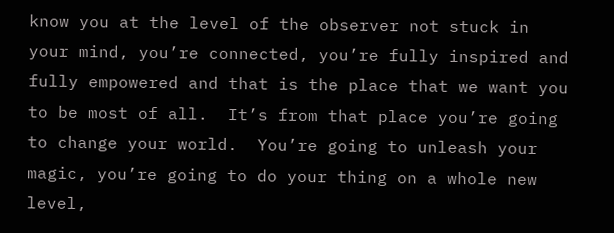know you at the level of the observer not stuck in your mind, you’re connected, you’re fully inspired and fully empowered and that is the place that we want you to be most of all.  It’s from that place you’re going to change your world.  You’re going to unleash your magic, you’re going to do your thing on a whole new level,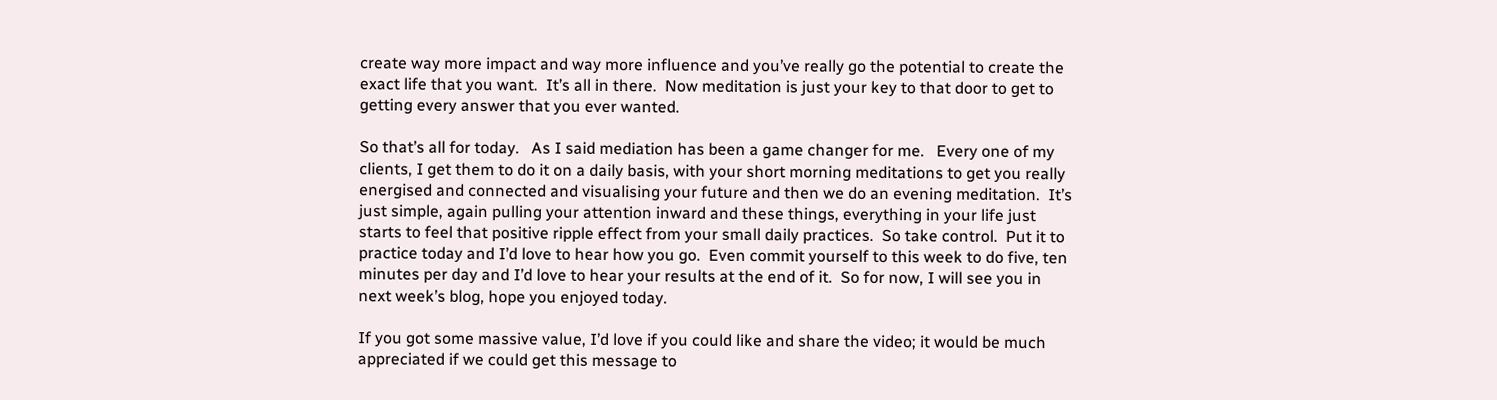create way more impact and way more influence and you’ve really go the potential to create the exact life that you want.  It’s all in there.  Now meditation is just your key to that door to get to getting every answer that you ever wanted.

So that’s all for today.   As I said mediation has been a game changer for me.   Every one of my clients, I get them to do it on a daily basis, with your short morning meditations to get you really energised and connected and visualising your future and then we do an evening meditation.  It’s just simple, again pulling your attention inward and these things, everything in your life just starts to feel that positive ripple effect from your small daily practices.  So take control.  Put it to practice today and I’d love to hear how you go.  Even commit yourself to this week to do five, ten minutes per day and I’d love to hear your results at the end of it.  So for now, I will see you in next week’s blog, hope you enjoyed today.

If you got some massive value, I’d love if you could like and share the video; it would be much appreciated if we could get this message to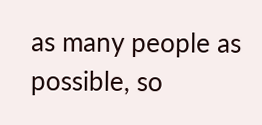as many people as possible, so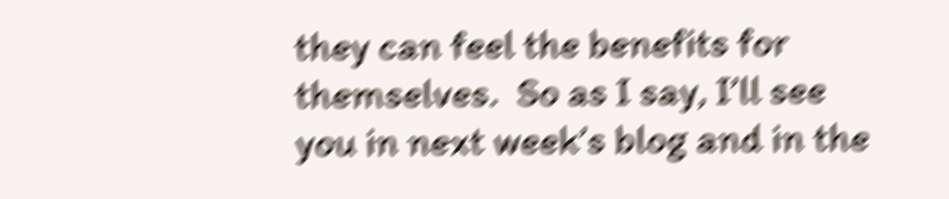they can feel the benefits for themselves.  So as I say, I’ll see you in next week’s blog and in the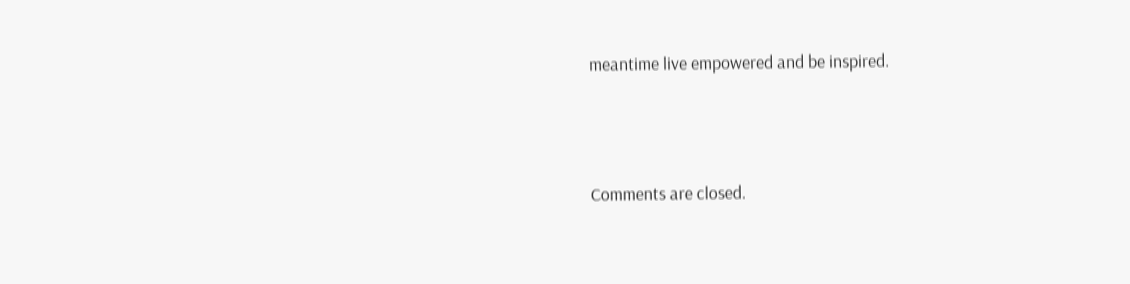meantime live empowered and be inspired.



Comments are closed.